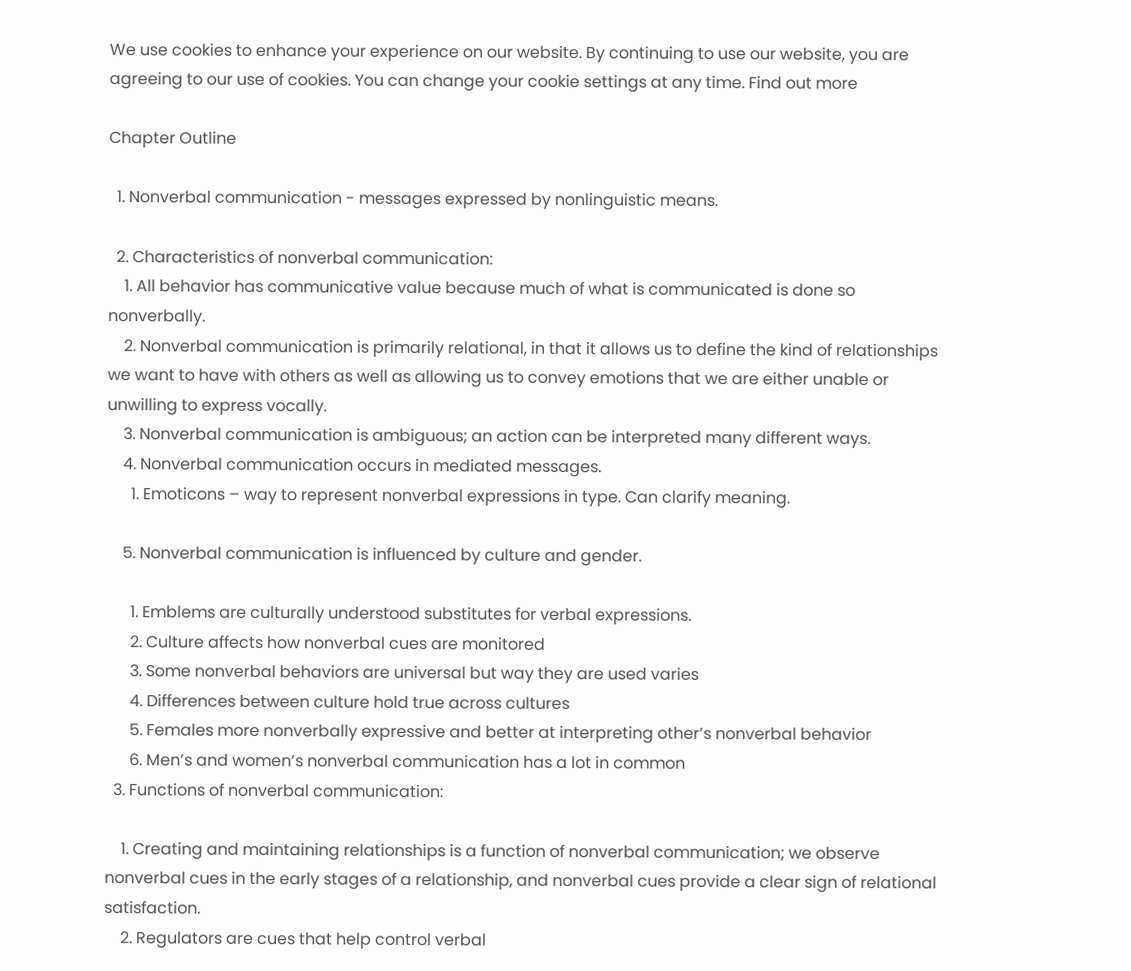We use cookies to enhance your experience on our website. By continuing to use our website, you are agreeing to our use of cookies. You can change your cookie settings at any time. Find out more

Chapter Outline

  1. Nonverbal communication - messages expressed by nonlinguistic means.

  2. Characteristics of nonverbal communication:
    1. All behavior has communicative value because much of what is communicated is done so nonverbally.
    2. Nonverbal communication is primarily relational, in that it allows us to define the kind of relationships we want to have with others as well as allowing us to convey emotions that we are either unable or unwilling to express vocally.
    3. Nonverbal communication is ambiguous; an action can be interpreted many different ways.
    4. Nonverbal communication occurs in mediated messages.
      1. Emoticons – way to represent nonverbal expressions in type. Can clarify meaning.

    5. Nonverbal communication is influenced by culture and gender.

      1. Emblems are culturally understood substitutes for verbal expressions.
      2. Culture affects how nonverbal cues are monitored
      3. Some nonverbal behaviors are universal but way they are used varies
      4. Differences between culture hold true across cultures
      5. Females more nonverbally expressive and better at interpreting other’s nonverbal behavior
      6. Men’s and women’s nonverbal communication has a lot in common
  3. Functions of nonverbal communication:

    1. Creating and maintaining relationships is a function of nonverbal communication; we observe nonverbal cues in the early stages of a relationship, and nonverbal cues provide a clear sign of relational satisfaction.
    2. Regulators are cues that help control verbal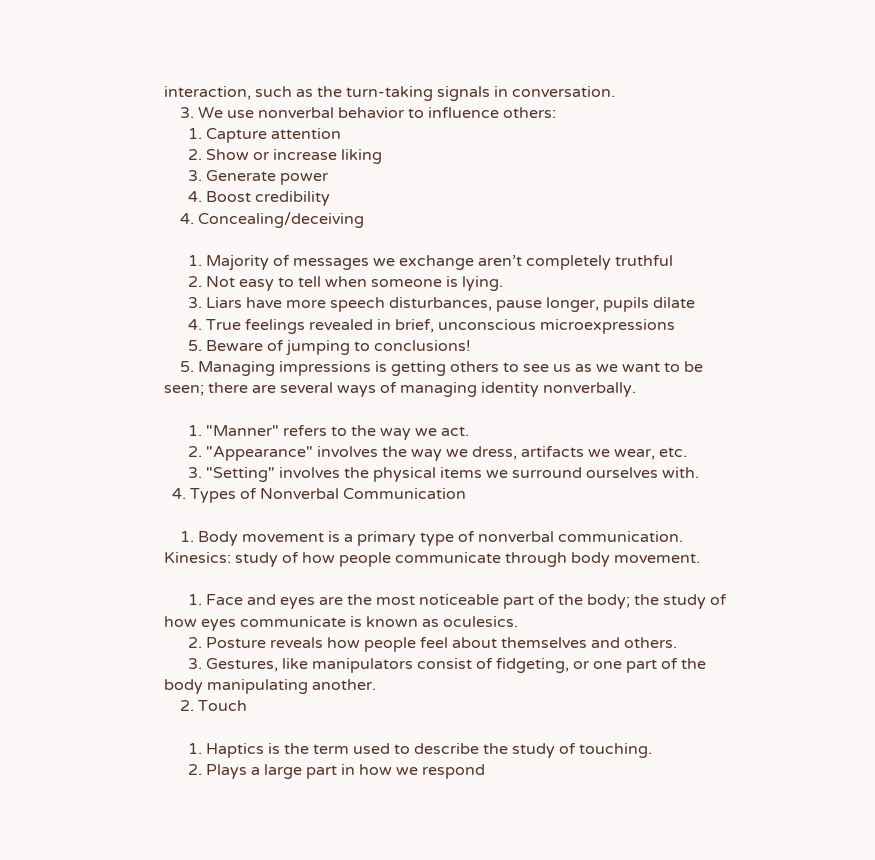interaction, such as the turn-taking signals in conversation.
    3. We use nonverbal behavior to influence others:
      1. Capture attention
      2. Show or increase liking
      3. Generate power
      4. Boost credibility
    4. Concealing/deceiving

      1. Majority of messages we exchange aren’t completely truthful
      2. Not easy to tell when someone is lying.
      3. Liars have more speech disturbances, pause longer, pupils dilate
      4. True feelings revealed in brief, unconscious microexpressions
      5. Beware of jumping to conclusions!
    5. Managing impressions is getting others to see us as we want to be seen; there are several ways of managing identity nonverbally.

      1. "Manner" refers to the way we act.
      2. "Appearance" involves the way we dress, artifacts we wear, etc.
      3. "Setting" involves the physical items we surround ourselves with.
  4. Types of Nonverbal Communication

    1. Body movement is a primary type of nonverbal communication. Kinesics: study of how people communicate through body movement.

      1. Face and eyes are the most noticeable part of the body; the study of how eyes communicate is known as oculesics.
      2. Posture reveals how people feel about themselves and others.
      3. Gestures, like manipulators consist of fidgeting, or one part of the body manipulating another.
    2. Touch

      1. Haptics is the term used to describe the study of touching.
      2. Plays a large part in how we respond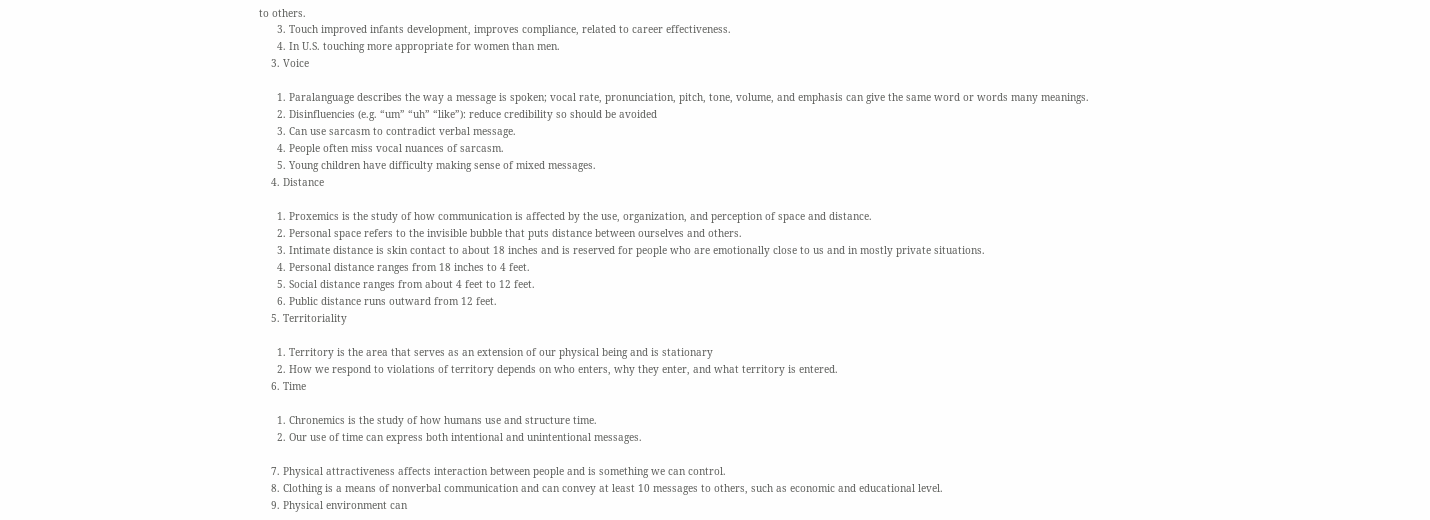to others.
      3. Touch improved infants development, improves compliance, related to career effectiveness.
      4. In U.S. touching more appropriate for women than men.
    3. Voice

      1. Paralanguage describes the way a message is spoken; vocal rate, pronunciation, pitch, tone, volume, and emphasis can give the same word or words many meanings.
      2. Disinfluencies (e.g. “um” “uh” “like”): reduce credibility so should be avoided
      3. Can use sarcasm to contradict verbal message.
      4. People often miss vocal nuances of sarcasm.
      5. Young children have difficulty making sense of mixed messages.
    4. Distance

      1. Proxemics is the study of how communication is affected by the use, organization, and perception of space and distance.
      2. Personal space refers to the invisible bubble that puts distance between ourselves and others.
      3. Intimate distance is skin contact to about 18 inches and is reserved for people who are emotionally close to us and in mostly private situations.
      4. Personal distance ranges from 18 inches to 4 feet.
      5. Social distance ranges from about 4 feet to 12 feet.
      6. Public distance runs outward from 12 feet.
    5. Territoriality

      1. Territory is the area that serves as an extension of our physical being and is stationary
      2. How we respond to violations of territory depends on who enters, why they enter, and what territory is entered.
    6. Time

      1. Chronemics is the study of how humans use and structure time.
      2. Our use of time can express both intentional and unintentional messages.

    7. Physical attractiveness affects interaction between people and is something we can control.
    8. Clothing is a means of nonverbal communication and can convey at least 10 messages to others, such as economic and educational level.
    9. Physical environment can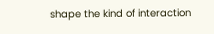shape the kind of interaction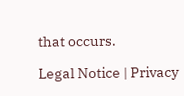that occurs.

Legal Notice | Privacy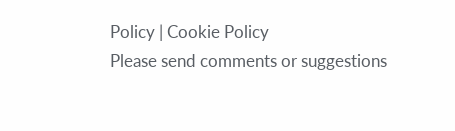Policy | Cookie Policy
Please send comments or suggestions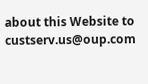about this Website to custserv.us@oup.com